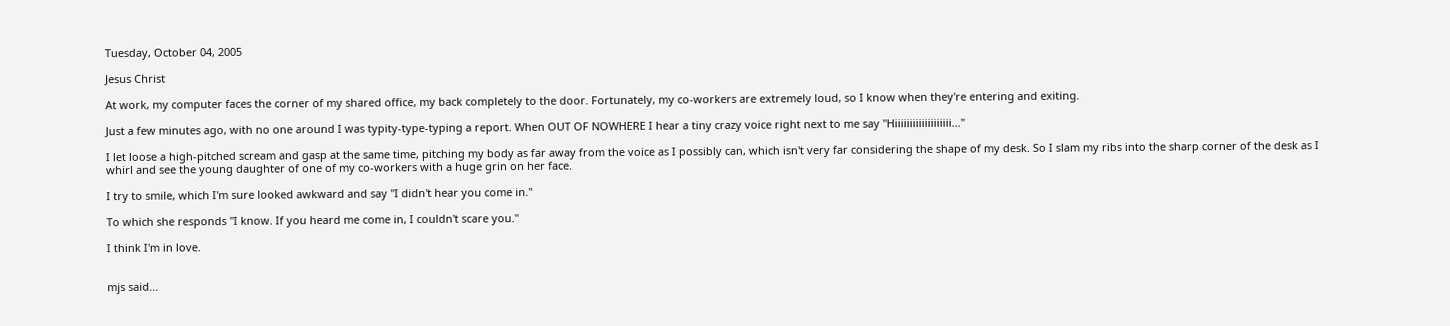Tuesday, October 04, 2005

Jesus Christ

At work, my computer faces the corner of my shared office, my back completely to the door. Fortunately, my co-workers are extremely loud, so I know when they're entering and exiting.

Just a few minutes ago, with no one around I was typity-type-typing a report. When OUT OF NOWHERE I hear a tiny crazy voice right next to me say "Hiiiiiiiiiiiiiiiiiii..."

I let loose a high-pitched scream and gasp at the same time, pitching my body as far away from the voice as I possibly can, which isn't very far considering the shape of my desk. So I slam my ribs into the sharp corner of the desk as I whirl and see the young daughter of one of my co-workers with a huge grin on her face.

I try to smile, which I'm sure looked awkward and say "I didn't hear you come in."

To which she responds "I know. If you heard me come in, I couldn't scare you."

I think I'm in love.


mjs said...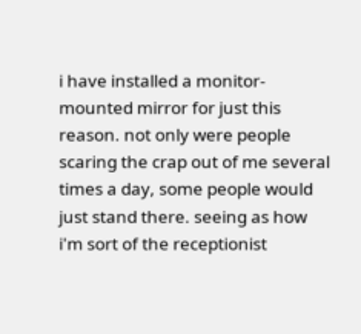i have installed a monitor-mounted mirror for just this reason. not only were people scaring the crap out of me several times a day, some people would just stand there. seeing as how i'm sort of the receptionist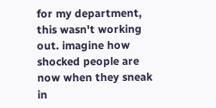for my department, this wasn't working out. imagine how shocked people are now when they sneak in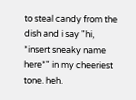to steal candy from the dish and i say "hi, *insert sneaky name here*" in my cheeriest tone. heh.